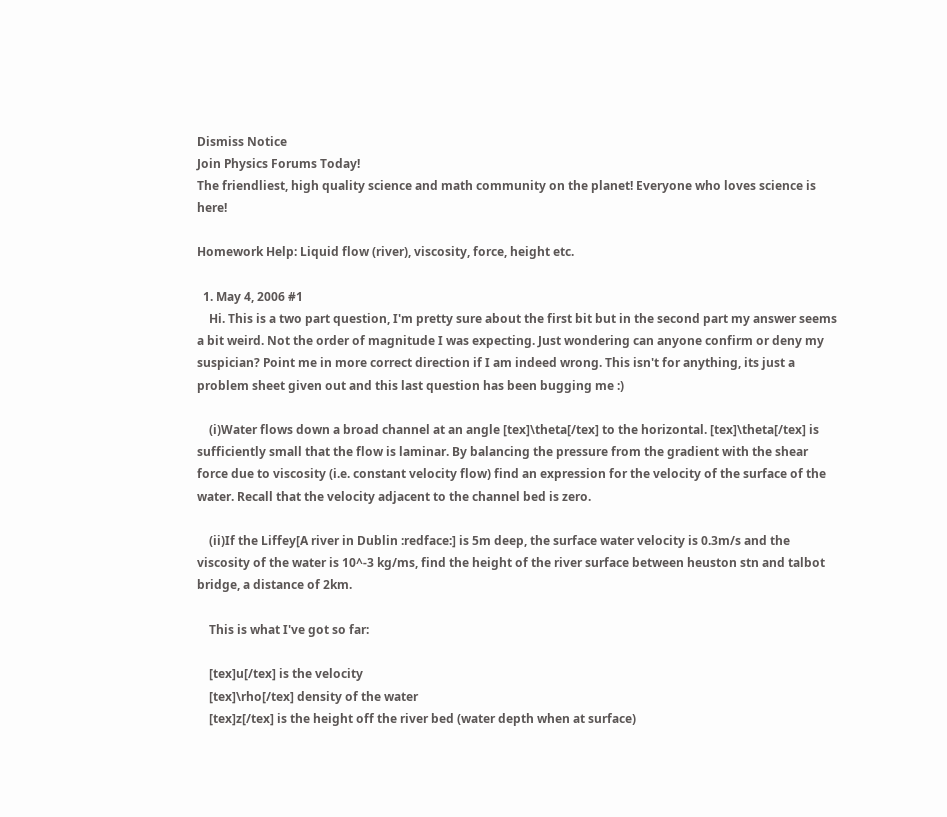Dismiss Notice
Join Physics Forums Today!
The friendliest, high quality science and math community on the planet! Everyone who loves science is here!

Homework Help: Liquid flow (river), viscosity, force, height etc.

  1. May 4, 2006 #1
    Hi. This is a two part question, I'm pretty sure about the first bit but in the second part my answer seems a bit weird. Not the order of magnitude I was expecting. Just wondering can anyone confirm or deny my suspician? Point me in more correct direction if I am indeed wrong. This isn't for anything, its just a problem sheet given out and this last question has been bugging me :)

    (i)Water flows down a broad channel at an angle [tex]\theta[/tex] to the horizontal. [tex]\theta[/tex] is sufficiently small that the flow is laminar. By balancing the pressure from the gradient with the shear force due to viscosity (i.e. constant velocity flow) find an expression for the velocity of the surface of the water. Recall that the velocity adjacent to the channel bed is zero.

    (ii)If the Liffey[A river in Dublin :redface:] is 5m deep, the surface water velocity is 0.3m/s and the viscosity of the water is 10^-3 kg/ms, find the height of the river surface between heuston stn and talbot bridge, a distance of 2km.

    This is what I've got so far:

    [tex]u[/tex] is the velocity
    [tex]\rho[/tex] density of the water
    [tex]z[/tex] is the height off the river bed (water depth when at surface)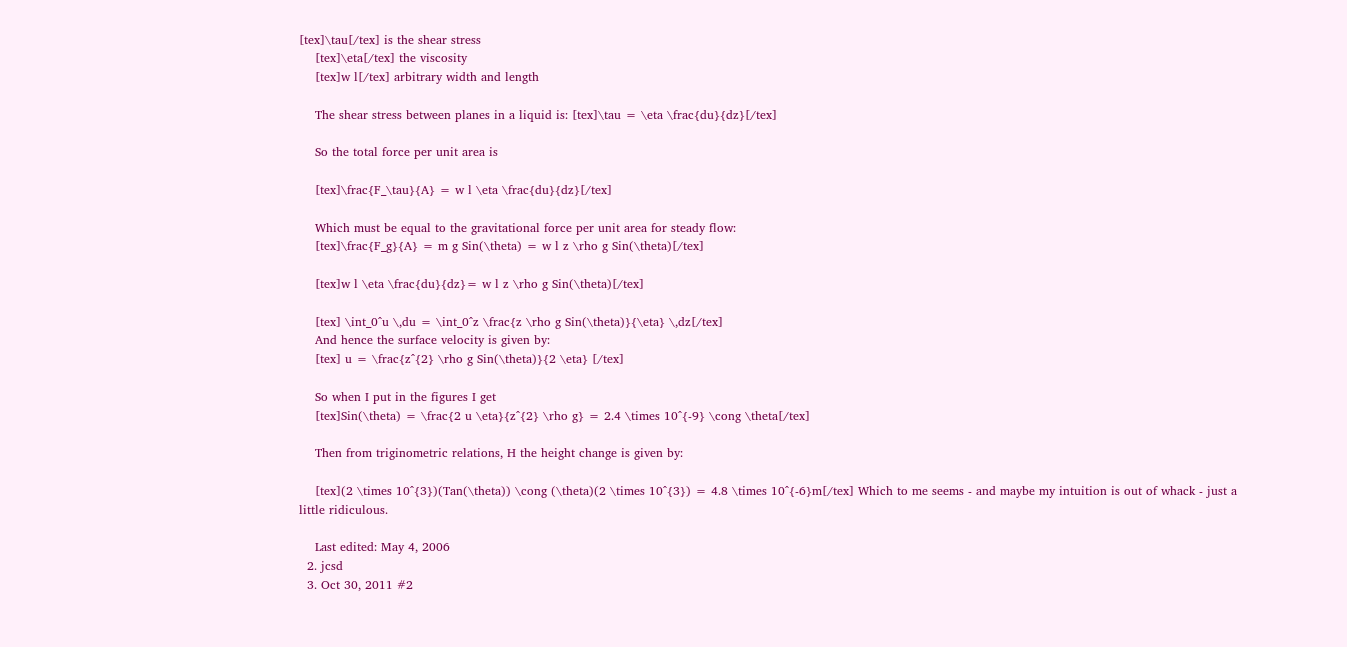[tex]\tau[/tex] is the shear stress
    [tex]\eta[/tex] the viscosity
    [tex]w l[/tex] arbitrary width and length

    The shear stress between planes in a liquid is: [tex]\tau = \eta \frac{du}{dz}[/tex]

    So the total force per unit area is

    [tex]\frac{F_\tau}{A} = w l \eta \frac{du}{dz}[/tex]

    Which must be equal to the gravitational force per unit area for steady flow:
    [tex]\frac{F_g}{A} = m g Sin(\theta) = w l z \rho g Sin(\theta)[/tex]

    [tex]w l \eta \frac{du}{dz}= w l z \rho g Sin(\theta)[/tex]

    [tex] \int_0^u \,du = \int_0^z \frac{z \rho g Sin(\theta)}{\eta} \,dz[/tex]
    And hence the surface velocity is given by:
    [tex] u = \frac{z^{2} \rho g Sin(\theta)}{2 \eta} [/tex]

    So when I put in the figures I get
    [tex]Sin(\theta) = \frac{2 u \eta}{z^{2} \rho g} = 2.4 \times 10^{-9} \cong \theta[/tex]

    Then from triginometric relations, H the height change is given by:

    [tex](2 \times 10^{3})(Tan(\theta)) \cong (\theta)(2 \times 10^{3}) = 4.8 \times 10^{-6}m[/tex] Which to me seems - and maybe my intuition is out of whack - just a little ridiculous.

    Last edited: May 4, 2006
  2. jcsd
  3. Oct 30, 2011 #2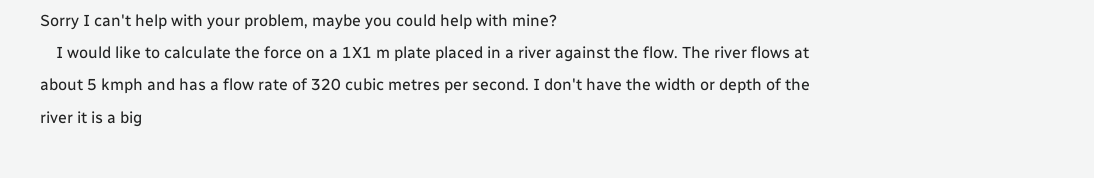Sorry I can't help with your problem, maybe you could help with mine?
    I would like to calculate the force on a 1X1 m plate placed in a river against the flow. The river flows at about 5 kmph and has a flow rate of 320 cubic metres per second. I don't have the width or depth of the river it is a big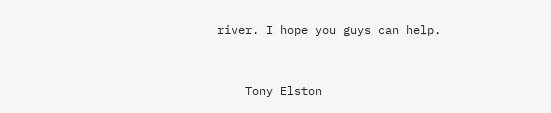river. I hope you guys can help.


    Tony Elston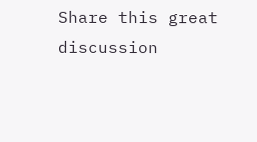Share this great discussion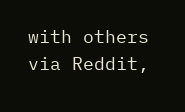with others via Reddit,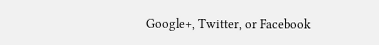Google+, Twitter, or Facebook